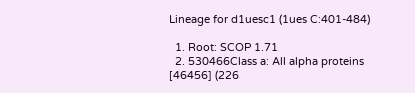Lineage for d1uesc1 (1ues C:401-484)

  1. Root: SCOP 1.71
  2. 530466Class a: All alpha proteins [46456] (226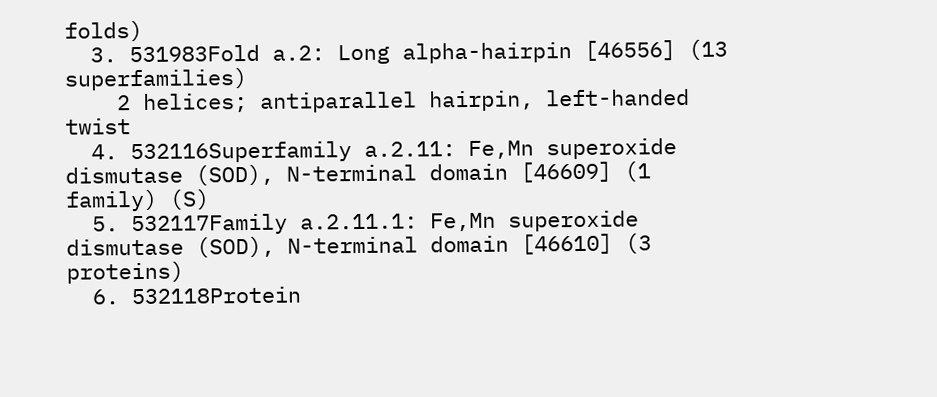folds)
  3. 531983Fold a.2: Long alpha-hairpin [46556] (13 superfamilies)
    2 helices; antiparallel hairpin, left-handed twist
  4. 532116Superfamily a.2.11: Fe,Mn superoxide dismutase (SOD), N-terminal domain [46609] (1 family) (S)
  5. 532117Family a.2.11.1: Fe,Mn superoxide dismutase (SOD), N-terminal domain [46610] (3 proteins)
  6. 532118Protein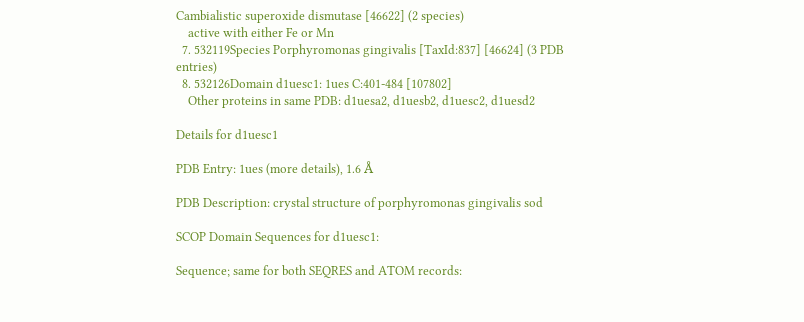Cambialistic superoxide dismutase [46622] (2 species)
    active with either Fe or Mn
  7. 532119Species Porphyromonas gingivalis [TaxId:837] [46624] (3 PDB entries)
  8. 532126Domain d1uesc1: 1ues C:401-484 [107802]
    Other proteins in same PDB: d1uesa2, d1uesb2, d1uesc2, d1uesd2

Details for d1uesc1

PDB Entry: 1ues (more details), 1.6 Å

PDB Description: crystal structure of porphyromonas gingivalis sod

SCOP Domain Sequences for d1uesc1:

Sequence; same for both SEQRES and ATOM records: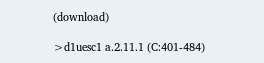(download)

>d1uesc1 a.2.11.1 (C:401-484)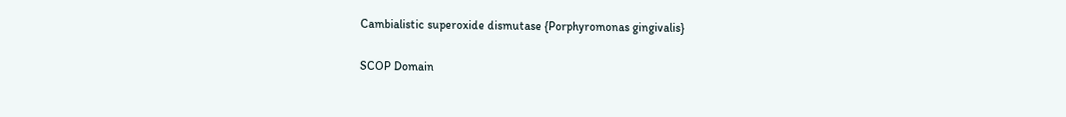Cambialistic superoxide dismutase {Porphyromonas gingivalis}

SCOP Domain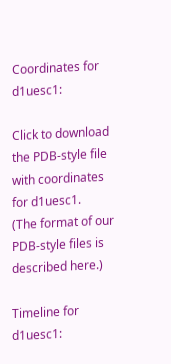Coordinates for d1uesc1:

Click to download the PDB-style file with coordinates for d1uesc1.
(The format of our PDB-style files is described here.)

Timeline for d1uesc1: